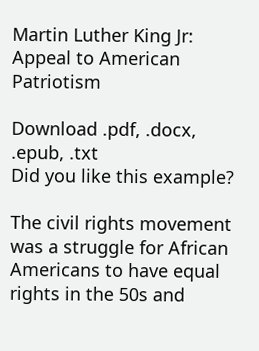Martin Luther King Jr: Appeal to American Patriotism

Download .pdf, .docx, .epub, .txt
Did you like this example?

The civil rights movement was a struggle for African Americans to have equal rights in the 50s and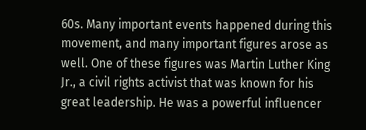60s. Many important events happened during this movement, and many important figures arose as well. One of these figures was Martin Luther King Jr., a civil rights activist that was known for his great leadership. He was a powerful influencer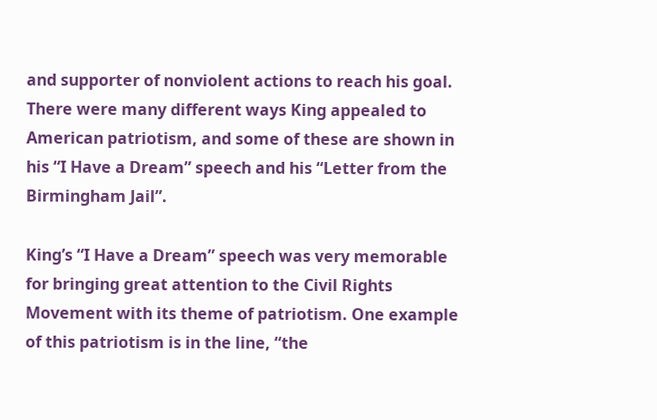and supporter of nonviolent actions to reach his goal. There were many different ways King appealed to American patriotism, and some of these are shown in his “I Have a Dream” speech and his “Letter from the Birmingham Jail”.

King’s “I Have a Dream” speech was very memorable for bringing great attention to the Civil Rights Movement with its theme of patriotism. One example of this patriotism is in the line, “the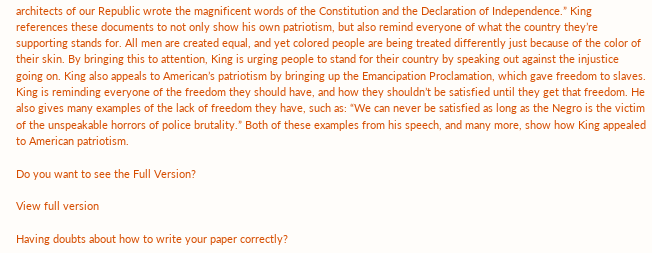architects of our Republic wrote the magnificent words of the Constitution and the Declaration of Independence.” King references these documents to not only show his own patriotism, but also remind everyone of what the country they’re supporting stands for. All men are created equal, and yet colored people are being treated differently just because of the color of their skin. By bringing this to attention, King is urging people to stand for their country by speaking out against the injustice going on. King also appeals to American’s patriotism by bringing up the Emancipation Proclamation, which gave freedom to slaves. King is reminding everyone of the freedom they should have, and how they shouldn’t be satisfied until they get that freedom. He also gives many examples of the lack of freedom they have, such as: “We can never be satisfied as long as the Negro is the victim of the unspeakable horrors of police brutality.” Both of these examples from his speech, and many more, show how King appealed to American patriotism.

Do you want to see the Full Version?

View full version

Having doubts about how to write your paper correctly?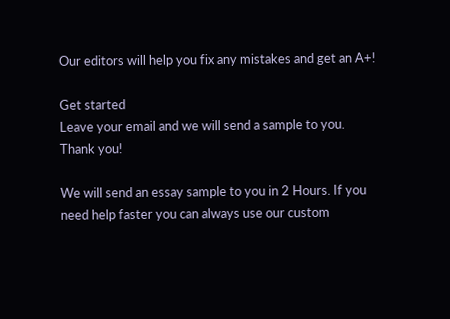Our editors will help you fix any mistakes and get an A+!

Get started
Leave your email and we will send a sample to you.
Thank you!

We will send an essay sample to you in 2 Hours. If you need help faster you can always use our custom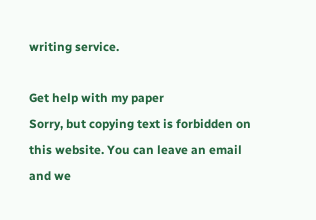writing service.

Get help with my paper
Sorry, but copying text is forbidden on this website. You can leave an email and we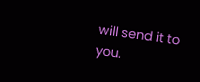will send it to you.